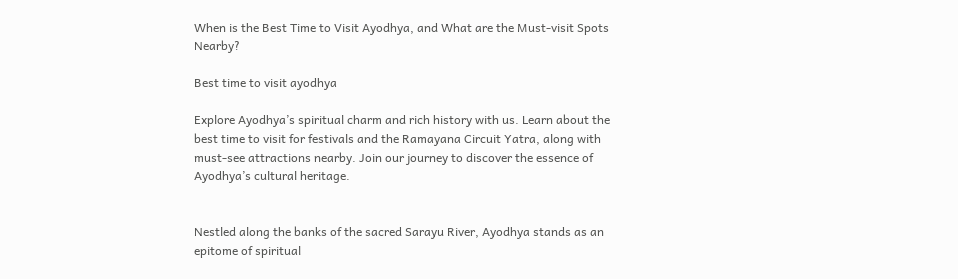When is the Best Time to Visit Ayodhya, and What are the Must-visit Spots Nearby?

Best time to visit ayodhya

Explore Ayodhya’s spiritual charm and rich history with us. Learn about the best time to visit for festivals and the Ramayana Circuit Yatra, along with must-see attractions nearby. Join our journey to discover the essence of Ayodhya’s cultural heritage.


Nestled along the banks of the sacred Sarayu River, Ayodhya stands as an epitome of spiritual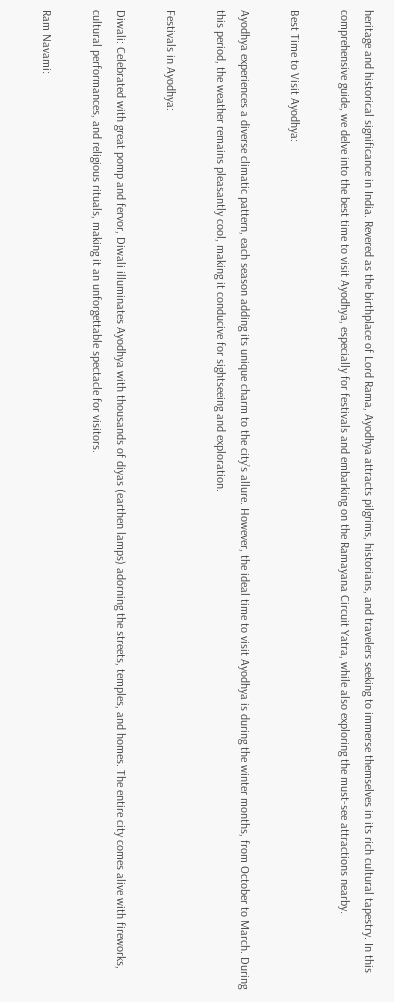heritage and historical significance in India. Revered as the birthplace of Lord Rama, Ayodhya attracts pilgrims, historians, and travelers seeking to immerse themselves in its rich cultural tapestry. In this comprehensive guide, we delve into the best time to visit Ayodhya, especially for festivals and embarking on the Ramayana Circuit Yatra, while also exploring the must-see attractions nearby.

Best Time to Visit Ayodhya:

Ayodhya experiences a diverse climatic pattern, each season adding its unique charm to the city’s allure. However, the ideal time to visit Ayodhya is during the winter months, from October to March. During this period, the weather remains pleasantly cool, making it conducive for sightseeing and exploration.

Festivals in Ayodhya:

Diwali: Celebrated with great pomp and fervor, Diwali illuminates Ayodhya with thousands of diyas (earthen lamps) adorning the streets, temples, and homes. The entire city comes alive with fireworks, cultural performances, and religious rituals, making it an unforgettable spectacle for visitors.

Ram Navami: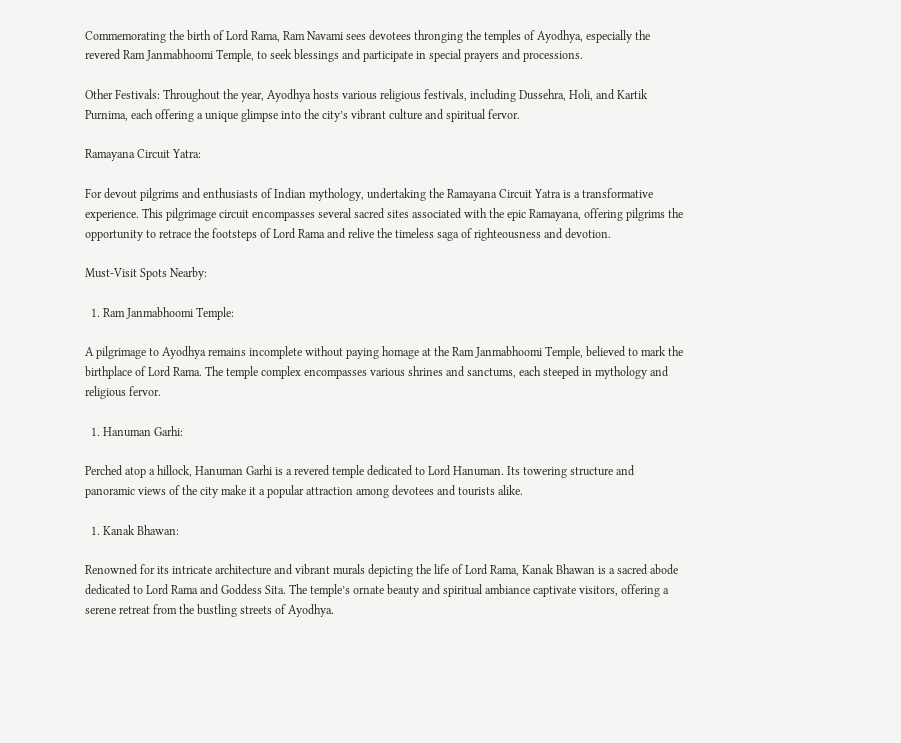Commemorating the birth of Lord Rama, Ram Navami sees devotees thronging the temples of Ayodhya, especially the revered Ram Janmabhoomi Temple, to seek blessings and participate in special prayers and processions.

Other Festivals: Throughout the year, Ayodhya hosts various religious festivals, including Dussehra, Holi, and Kartik Purnima, each offering a unique glimpse into the city’s vibrant culture and spiritual fervor.

Ramayana Circuit Yatra:

For devout pilgrims and enthusiasts of Indian mythology, undertaking the Ramayana Circuit Yatra is a transformative experience. This pilgrimage circuit encompasses several sacred sites associated with the epic Ramayana, offering pilgrims the opportunity to retrace the footsteps of Lord Rama and relive the timeless saga of righteousness and devotion.

Must-Visit Spots Nearby:

  1. Ram Janmabhoomi Temple:

A pilgrimage to Ayodhya remains incomplete without paying homage at the Ram Janmabhoomi Temple, believed to mark the birthplace of Lord Rama. The temple complex encompasses various shrines and sanctums, each steeped in mythology and religious fervor.

  1. Hanuman Garhi:

Perched atop a hillock, Hanuman Garhi is a revered temple dedicated to Lord Hanuman. Its towering structure and panoramic views of the city make it a popular attraction among devotees and tourists alike.

  1. Kanak Bhawan:

Renowned for its intricate architecture and vibrant murals depicting the life of Lord Rama, Kanak Bhawan is a sacred abode dedicated to Lord Rama and Goddess Sita. The temple’s ornate beauty and spiritual ambiance captivate visitors, offering a serene retreat from the bustling streets of Ayodhya.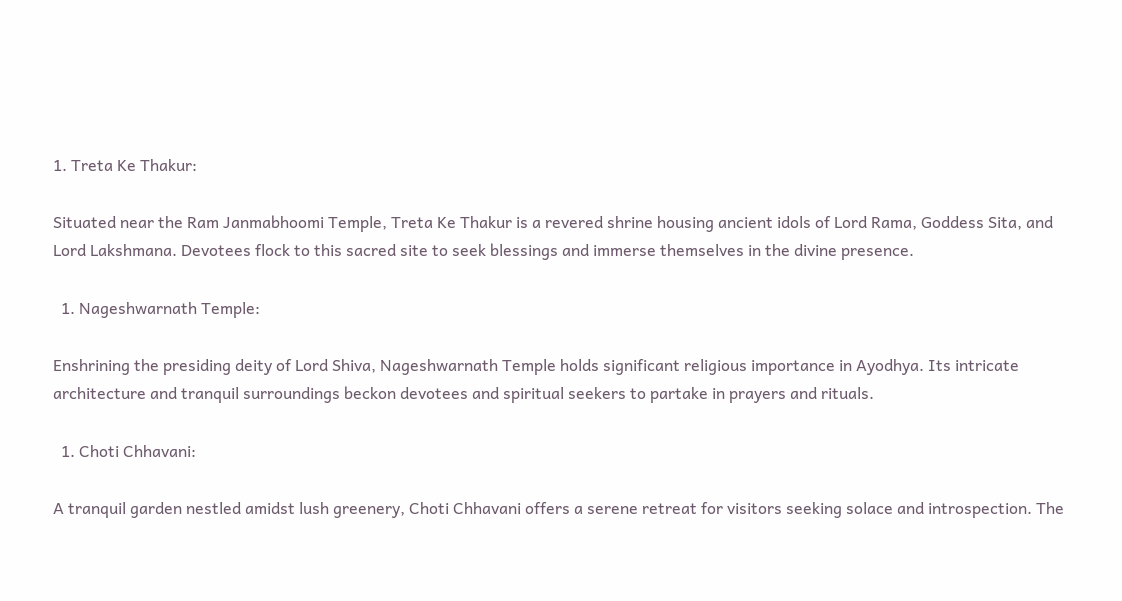1. Treta Ke Thakur:

Situated near the Ram Janmabhoomi Temple, Treta Ke Thakur is a revered shrine housing ancient idols of Lord Rama, Goddess Sita, and Lord Lakshmana. Devotees flock to this sacred site to seek blessings and immerse themselves in the divine presence.

  1. Nageshwarnath Temple:

Enshrining the presiding deity of Lord Shiva, Nageshwarnath Temple holds significant religious importance in Ayodhya. Its intricate architecture and tranquil surroundings beckon devotees and spiritual seekers to partake in prayers and rituals.

  1. Choti Chhavani:

A tranquil garden nestled amidst lush greenery, Choti Chhavani offers a serene retreat for visitors seeking solace and introspection. The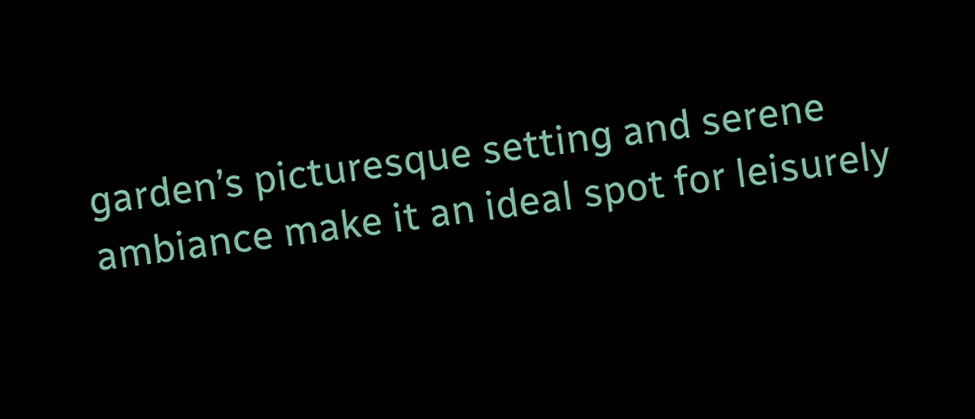garden’s picturesque setting and serene ambiance make it an ideal spot for leisurely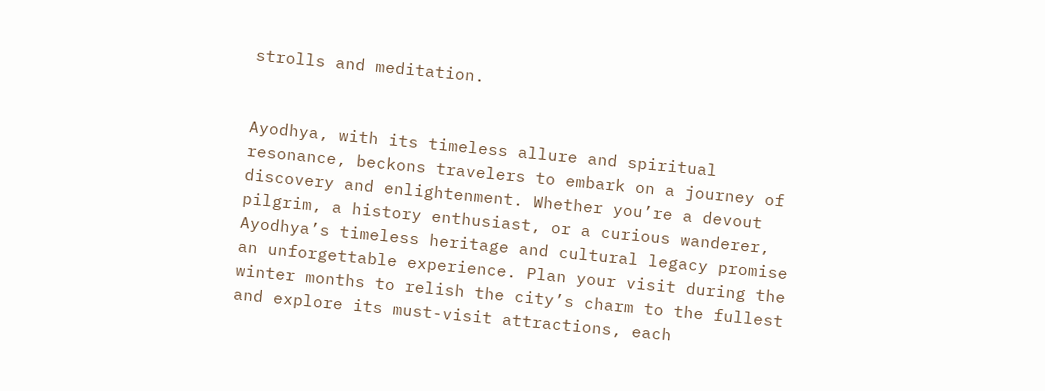strolls and meditation.


Ayodhya, with its timeless allure and spiritual resonance, beckons travelers to embark on a journey of discovery and enlightenment. Whether you’re a devout pilgrim, a history enthusiast, or a curious wanderer, Ayodhya’s timeless heritage and cultural legacy promise an unforgettable experience. Plan your visit during the winter months to relish the city’s charm to the fullest and explore its must-visit attractions, each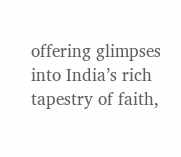offering glimpses into India’s rich tapestry of faith,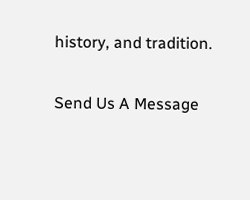history, and tradition.

Send Us A Message